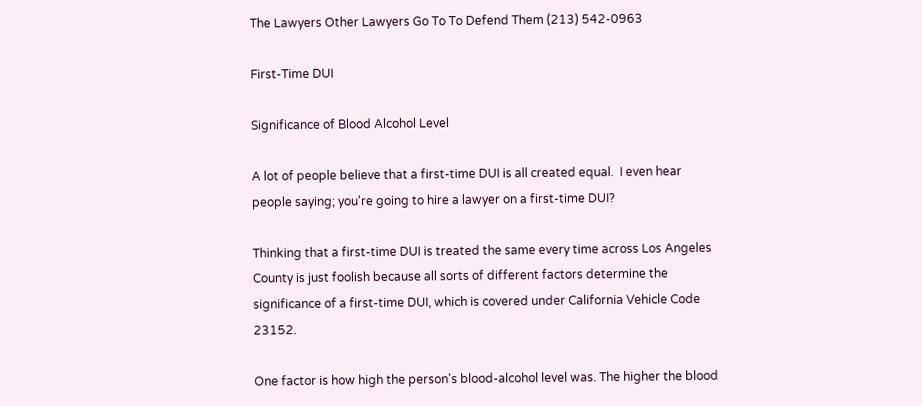The Lawyers Other Lawyers Go To To Defend Them (213) 542-0963

First-Time DUI

Significance of Blood Alcohol Level

A lot of people believe that a first-time DUI is all created equal.  I even hear people saying; you're going to hire a lawyer on a first-time DUI?

Thinking that a first-time DUI is treated the same every time across Los Angeles County is just foolish because all sorts of different factors determine the significance of a first-time DUI, which is covered under California Vehicle Code 23152.

One factor is how high the person's blood-alcohol level was. The higher the blood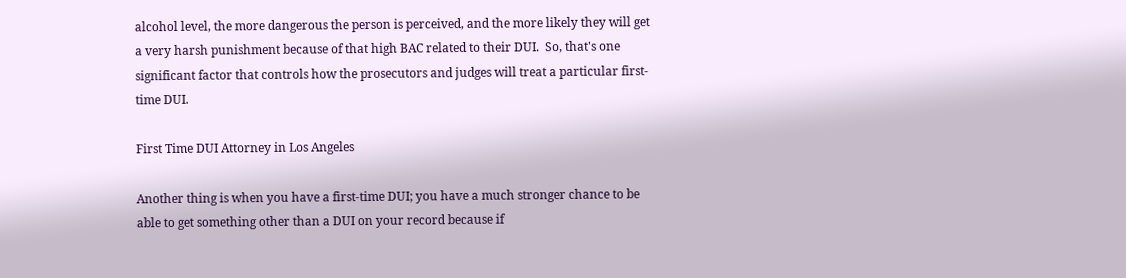alcohol level, the more dangerous the person is perceived, and the more likely they will get a very harsh punishment because of that high BAC related to their DUI.  So, that's one significant factor that controls how the prosecutors and judges will treat a particular first-time DUI.

First Time DUI Attorney in Los Angeles

Another thing is when you have a first-time DUI; you have a much stronger chance to be able to get something other than a DUI on your record because if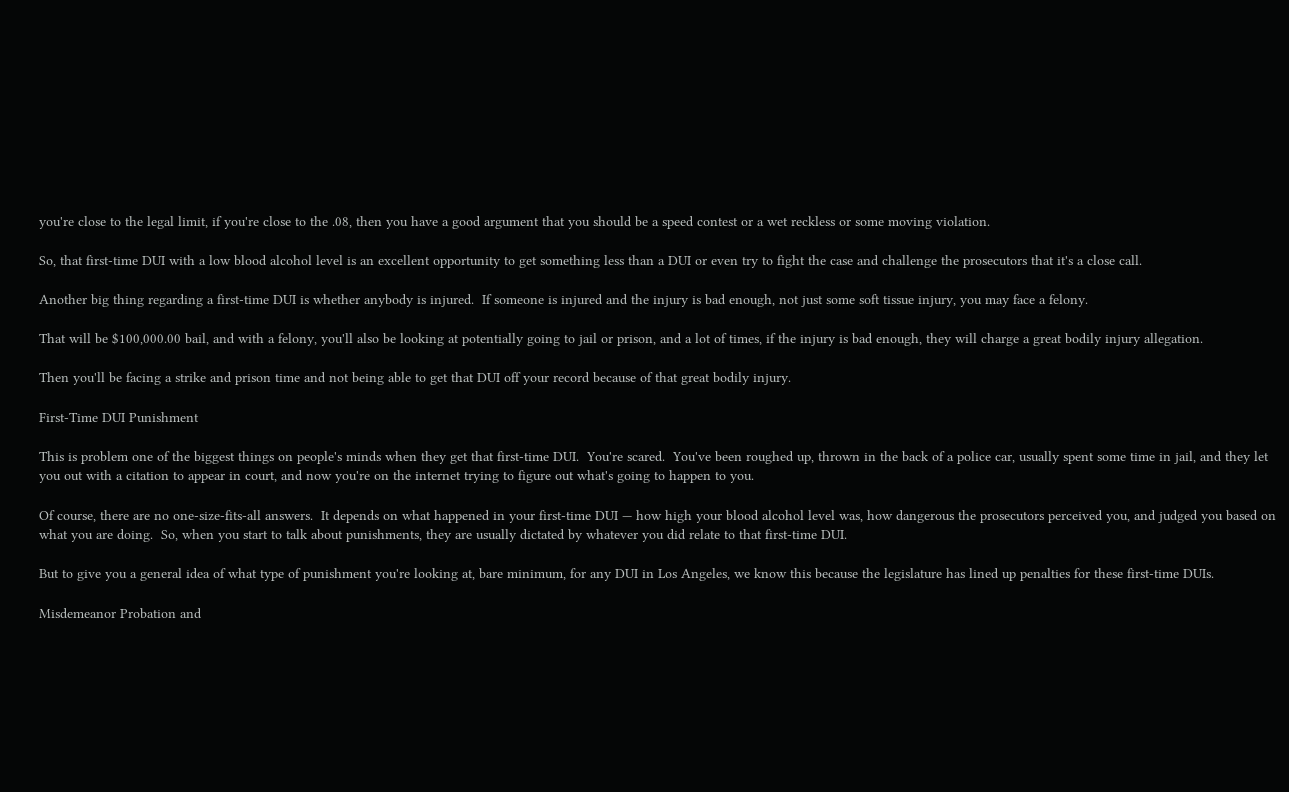you're close to the legal limit, if you're close to the .08, then you have a good argument that you should be a speed contest or a wet reckless or some moving violation.

So, that first-time DUI with a low blood alcohol level is an excellent opportunity to get something less than a DUI or even try to fight the case and challenge the prosecutors that it's a close call.

Another big thing regarding a first-time DUI is whether anybody is injured.  If someone is injured and the injury is bad enough, not just some soft tissue injury, you may face a felony.

That will be $100,000.00 bail, and with a felony, you'll also be looking at potentially going to jail or prison, and a lot of times, if the injury is bad enough, they will charge a great bodily injury allegation.

Then you'll be facing a strike and prison time and not being able to get that DUI off your record because of that great bodily injury.

First-Time DUI Punishment

This is problem one of the biggest things on people's minds when they get that first-time DUI.  You're scared.  You've been roughed up, thrown in the back of a police car, usually spent some time in jail, and they let you out with a citation to appear in court, and now you're on the internet trying to figure out what's going to happen to you.

Of course, there are no one-size-fits-all answers.  It depends on what happened in your first-time DUI — how high your blood alcohol level was, how dangerous the prosecutors perceived you, and judged you based on what you are doing.  So, when you start to talk about punishments, they are usually dictated by whatever you did relate to that first-time DUI.

But to give you a general idea of what type of punishment you're looking at, bare minimum, for any DUI in Los Angeles, we know this because the legislature has lined up penalties for these first-time DUIs.

Misdemeanor Probation and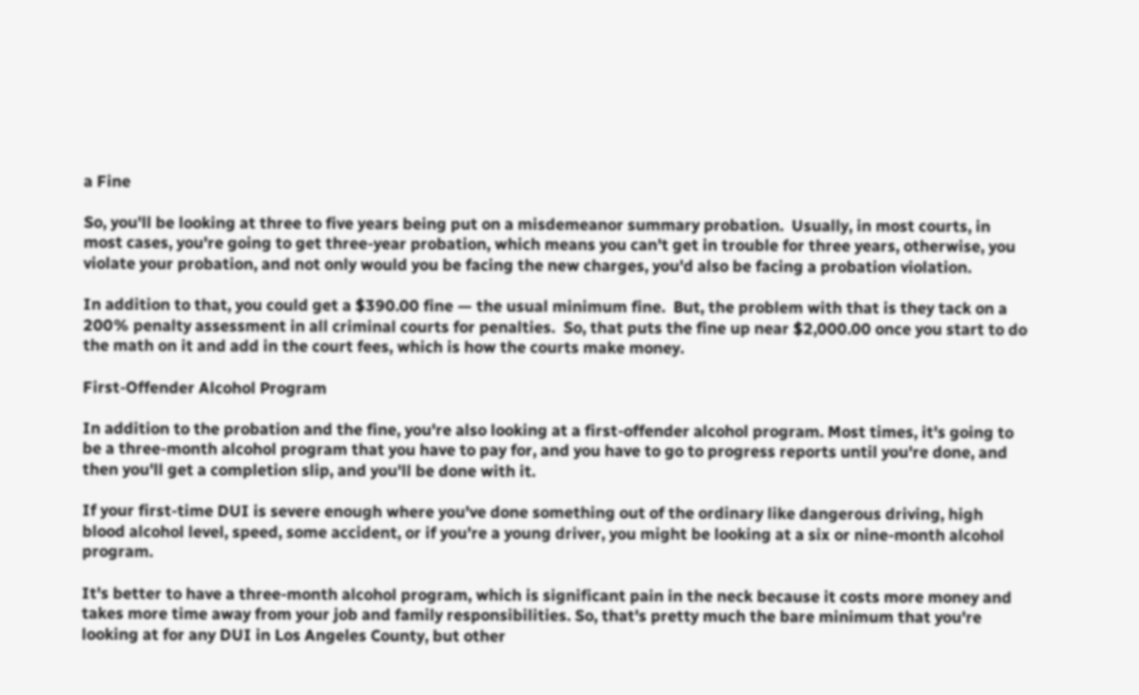a Fine

So, you'll be looking at three to five years being put on a misdemeanor summary probation.  Usually, in most courts, in most cases, you're going to get three-year probation, which means you can't get in trouble for three years, otherwise, you violate your probation, and not only would you be facing the new charges, you'd also be facing a probation violation.

In addition to that, you could get a $390.00 fine — the usual minimum fine.  But, the problem with that is they tack on a 200% penalty assessment in all criminal courts for penalties.  So, that puts the fine up near $2,000.00 once you start to do the math on it and add in the court fees, which is how the courts make money.

First-Offender Alcohol Program

In addition to the probation and the fine, you're also looking at a first-offender alcohol program. Most times, it's going to be a three-month alcohol program that you have to pay for, and you have to go to progress reports until you're done, and then you'll get a completion slip, and you'll be done with it.

If your first-time DUI is severe enough where you've done something out of the ordinary like dangerous driving, high blood alcohol level, speed, some accident, or if you're a young driver, you might be looking at a six or nine-month alcohol program.

It's better to have a three-month alcohol program, which is significant pain in the neck because it costs more money and takes more time away from your job and family responsibilities. So, that's pretty much the bare minimum that you're looking at for any DUI in Los Angeles County, but other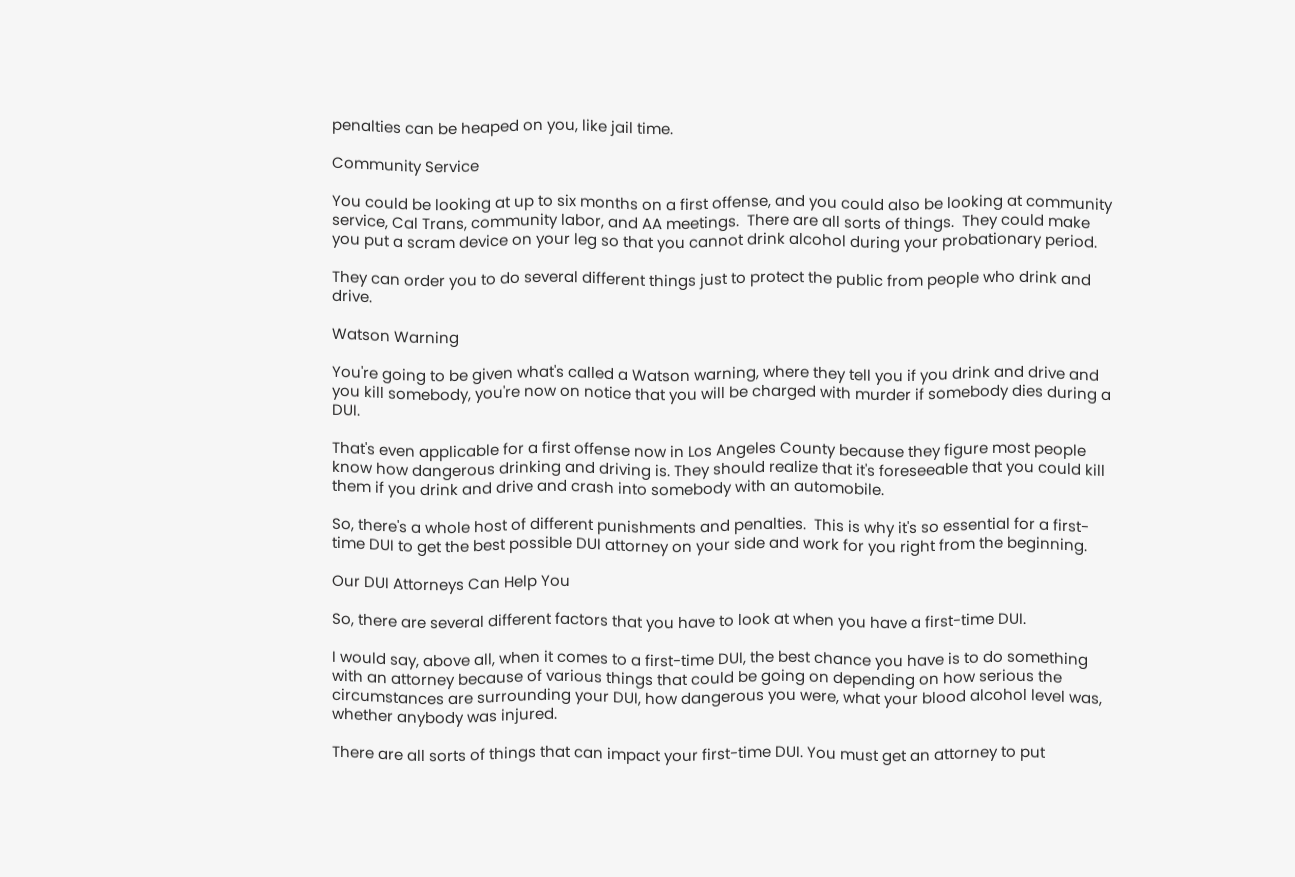penalties can be heaped on you, like jail time.

Community Service

You could be looking at up to six months on a first offense, and you could also be looking at community service, Cal Trans, community labor, and AA meetings.  There are all sorts of things.  They could make you put a scram device on your leg so that you cannot drink alcohol during your probationary period.

They can order you to do several different things just to protect the public from people who drink and drive.

Watson Warning

You're going to be given what's called a Watson warning, where they tell you if you drink and drive and you kill somebody, you're now on notice that you will be charged with murder if somebody dies during a DUI.

That's even applicable for a first offense now in Los Angeles County because they figure most people know how dangerous drinking and driving is. They should realize that it's foreseeable that you could kill them if you drink and drive and crash into somebody with an automobile.

So, there's a whole host of different punishments and penalties.  This is why it's so essential for a first-time DUI to get the best possible DUI attorney on your side and work for you right from the beginning.

Our DUI Attorneys Can Help You

So, there are several different factors that you have to look at when you have a first-time DUI.

I would say, above all, when it comes to a first-time DUI, the best chance you have is to do something with an attorney because of various things that could be going on depending on how serious the circumstances are surrounding your DUI, how dangerous you were, what your blood alcohol level was, whether anybody was injured.

There are all sorts of things that can impact your first-time DUI. You must get an attorney to put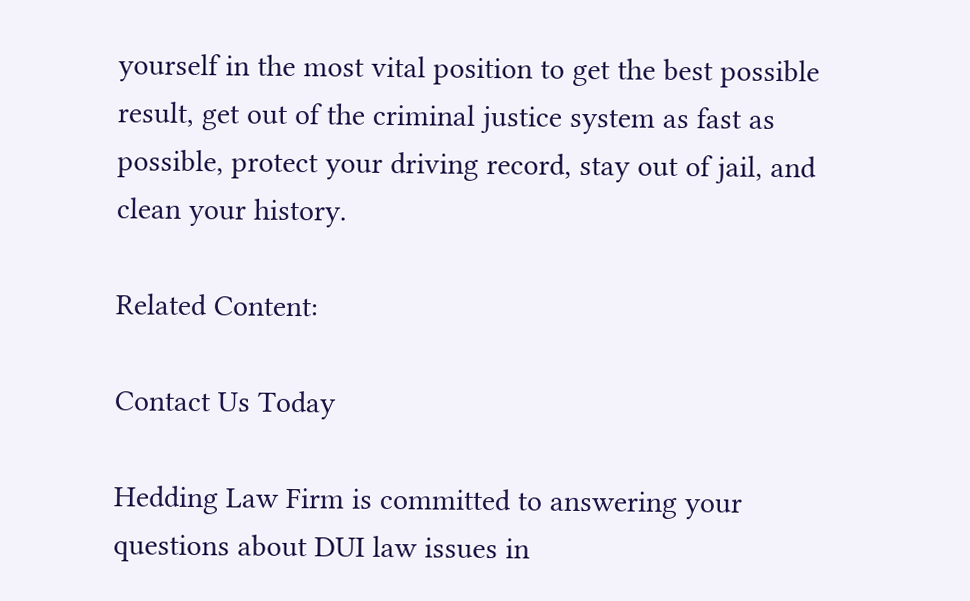yourself in the most vital position to get the best possible result, get out of the criminal justice system as fast as possible, protect your driving record, stay out of jail, and clean your history.

Related Content:

Contact Us Today

Hedding Law Firm is committed to answering your questions about DUI law issues in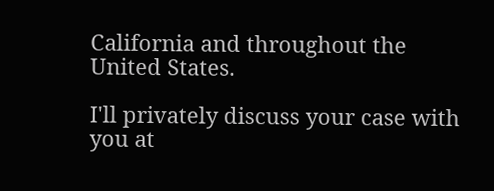California and throughout the United States.

I'll privately discuss your case with you at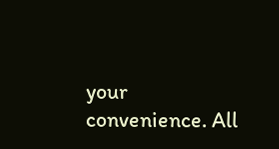your convenience. All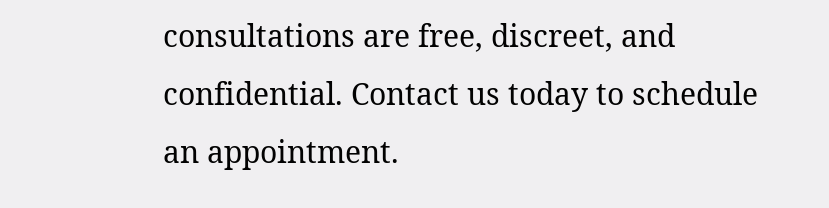consultations are free, discreet, and confidential. Contact us today to schedule an appointment.